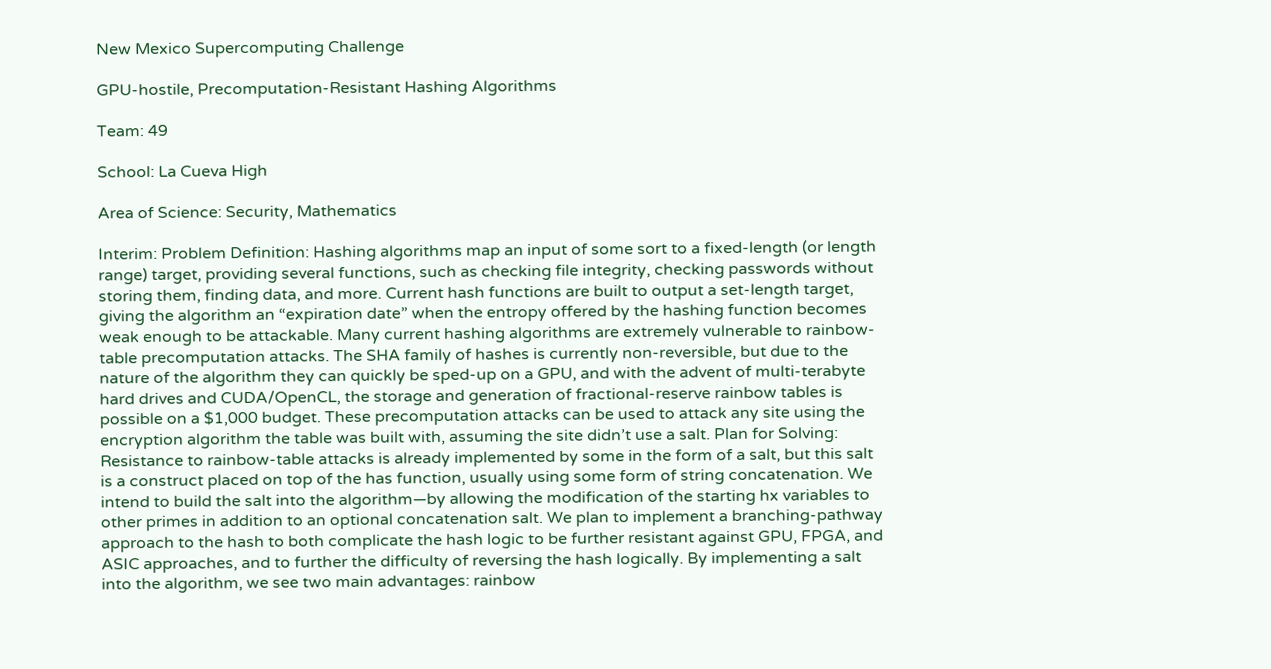New Mexico Supercomputing Challenge

GPU-hostile, Precomputation-Resistant Hashing Algorithms

Team: 49

School: La Cueva High

Area of Science: Security, Mathematics

Interim: Problem Definition: Hashing algorithms map an input of some sort to a fixed-length (or length range) target, providing several functions, such as checking file integrity, checking passwords without storing them, finding data, and more. Current hash functions are built to output a set-length target, giving the algorithm an “expiration date” when the entropy offered by the hashing function becomes weak enough to be attackable. Many current hashing algorithms are extremely vulnerable to rainbow-table precomputation attacks. The SHA family of hashes is currently non-reversible, but due to the nature of the algorithm they can quickly be sped-up on a GPU, and with the advent of multi-terabyte hard drives and CUDA/OpenCL, the storage and generation of fractional-reserve rainbow tables is possible on a $1,000 budget. These precomputation attacks can be used to attack any site using the encryption algorithm the table was built with, assuming the site didn’t use a salt. Plan for Solving: Resistance to rainbow-table attacks is already implemented by some in the form of a salt, but this salt is a construct placed on top of the has function, usually using some form of string concatenation. We intend to build the salt into the algorithm—by allowing the modification of the starting hx variables to other primes in addition to an optional concatenation salt. We plan to implement a branching-pathway approach to the hash to both complicate the hash logic to be further resistant against GPU, FPGA, and ASIC approaches, and to further the difficulty of reversing the hash logically. By implementing a salt into the algorithm, we see two main advantages: rainbow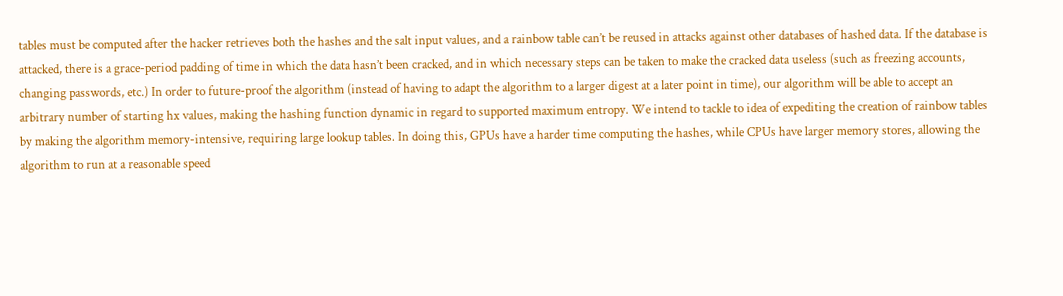tables must be computed after the hacker retrieves both the hashes and the salt input values, and a rainbow table can’t be reused in attacks against other databases of hashed data. If the database is attacked, there is a grace-period padding of time in which the data hasn’t been cracked, and in which necessary steps can be taken to make the cracked data useless (such as freezing accounts, changing passwords, etc.) In order to future-proof the algorithm (instead of having to adapt the algorithm to a larger digest at a later point in time), our algorithm will be able to accept an arbitrary number of starting hx values, making the hashing function dynamic in regard to supported maximum entropy. We intend to tackle to idea of expediting the creation of rainbow tables by making the algorithm memory-intensive, requiring large lookup tables. In doing this, GPUs have a harder time computing the hashes, while CPUs have larger memory stores, allowing the algorithm to run at a reasonable speed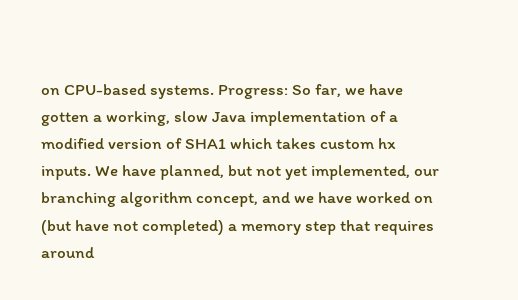on CPU-based systems. Progress: So far, we have gotten a working, slow Java implementation of a modified version of SHA1 which takes custom hx inputs. We have planned, but not yet implemented, our branching algorithm concept, and we have worked on (but have not completed) a memory step that requires around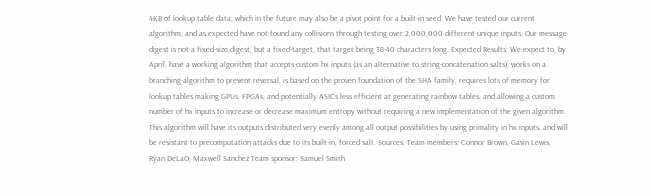4KB of lookup table data, which in the future may also be a pivot point for a built-in seed. We have tested our current algorithm, and as expected have not found any collisions through testing over 2,000,000 different unique inputs. Our message digest is not a fixed-size digest, but a fixed-target, that target being 38-40 characters long. Expected Results: We expect to, by April, have a working algorithm that accepts custom hx inputs (as an alternative to string-concatenation salts), works on a branching-algorithm to prevent reversal, is based on the proven foundation of the SHA family, requires lots of memory for lookup tables making GPUs, FPGAs, and potentially ASICs less efficient at generating rainbow tables, and allowing a custom number of hx inputs to increase or decrease maximum entropy without requiring a new implementation of the given algorithm. This algorithm will have its outputs distributed very evenly among all output possibilities by using primality in hx inputs, and will be resistant to precomputation attacks due to its built-in, forced salt. Sources: Team members: Connor Brown, Gavin Lewis, Ryan DeLaO, Maxwell Sanchez Team sponsor: Samuel Smith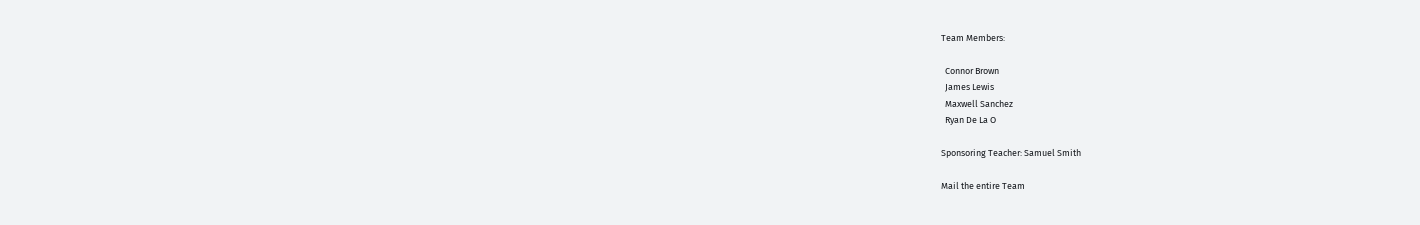Team Members:

  Connor Brown
  James Lewis
  Maxwell Sanchez
  Ryan De La O

Sponsoring Teacher: Samuel Smith

Mail the entire Team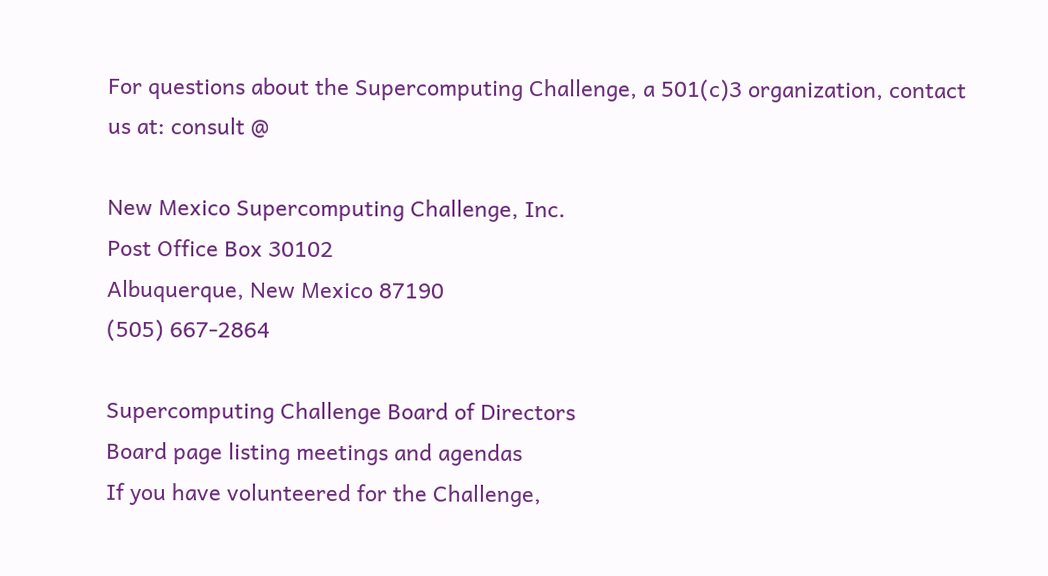For questions about the Supercomputing Challenge, a 501(c)3 organization, contact us at: consult @

New Mexico Supercomputing Challenge, Inc.
Post Office Box 30102
Albuquerque, New Mexico 87190
(505) 667-2864

Supercomputing Challenge Board of Directors
Board page listing meetings and agendas
If you have volunteered for the Challenge,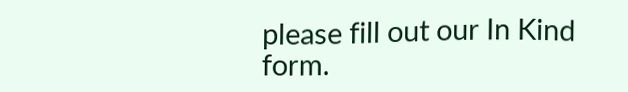please fill out our In Kind form.